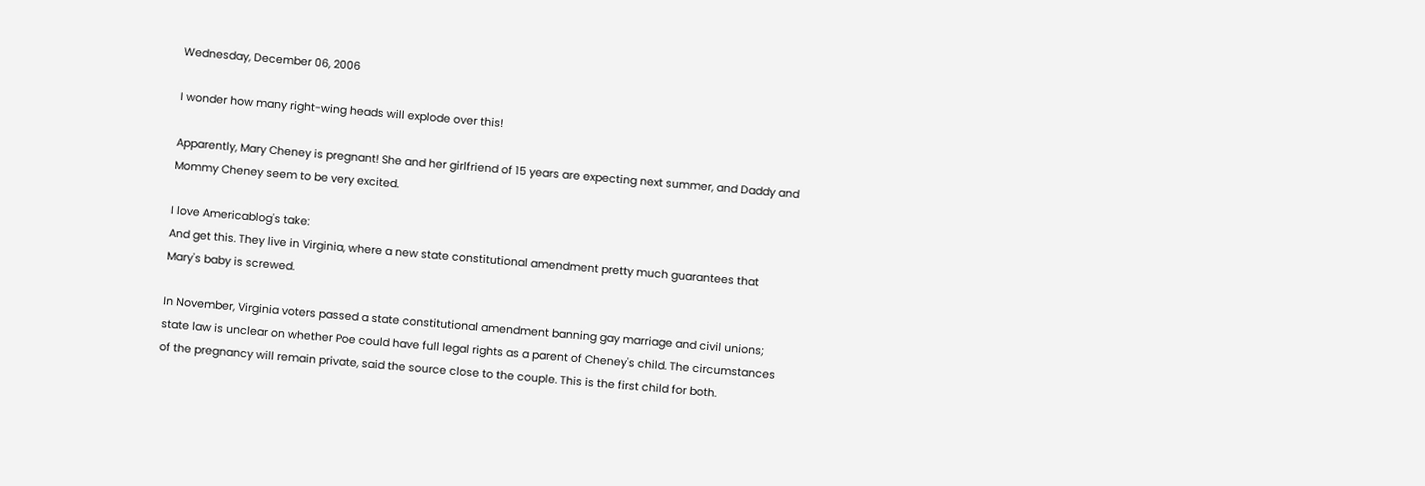Wednesday, December 06, 2006

I wonder how many right-wing heads will explode over this!

Apparently, Mary Cheney is pregnant! She and her girlfriend of 15 years are expecting next summer, and Daddy and Mommy Cheney seem to be very excited.

I love Americablog's take:
And get this. They live in Virginia, where a new state constitutional amendment pretty much guarantees that Mary's baby is screwed.

In November, Virginia voters passed a state constitutional amendment banning gay marriage and civil unions; state law is unclear on whether Poe could have full legal rights as a parent of Cheney's child. The circumstances of the pregnancy will remain private, said the source close to the couple. This is the first child for both.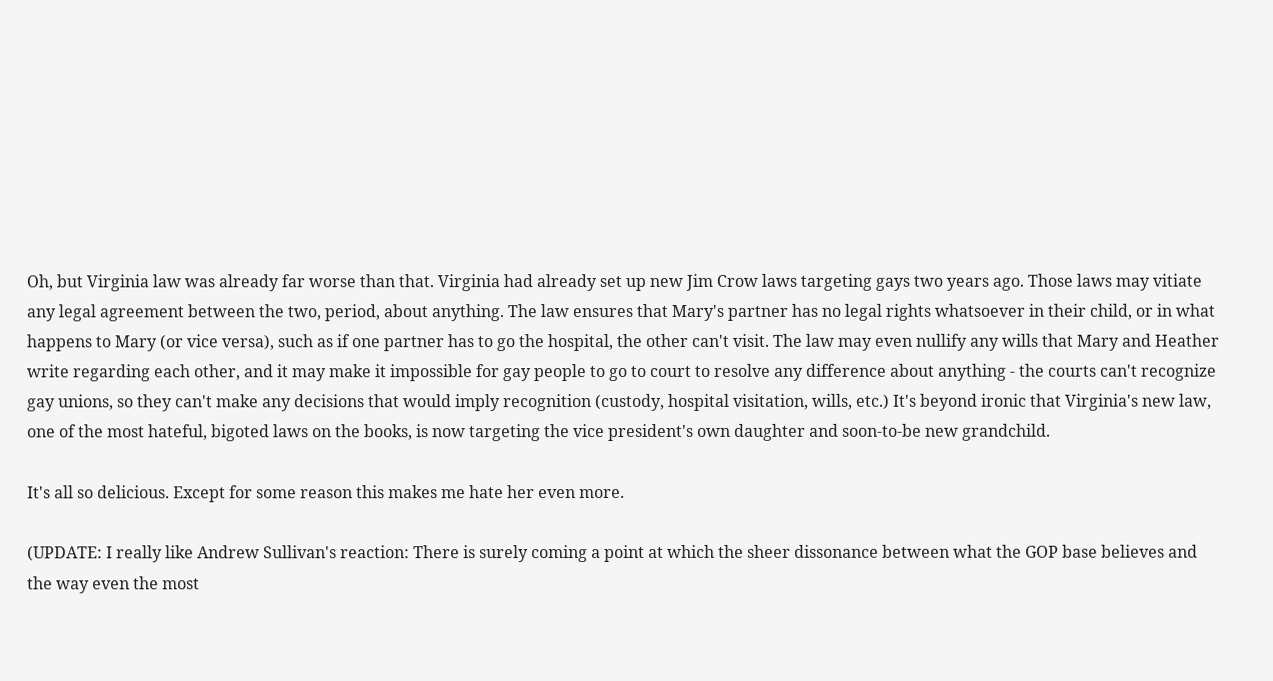Oh, but Virginia law was already far worse than that. Virginia had already set up new Jim Crow laws targeting gays two years ago. Those laws may vitiate any legal agreement between the two, period, about anything. The law ensures that Mary's partner has no legal rights whatsoever in their child, or in what happens to Mary (or vice versa), such as if one partner has to go the hospital, the other can't visit. The law may even nullify any wills that Mary and Heather write regarding each other, and it may make it impossible for gay people to go to court to resolve any difference about anything - the courts can't recognize gay unions, so they can't make any decisions that would imply recognition (custody, hospital visitation, wills, etc.) It's beyond ironic that Virginia's new law, one of the most hateful, bigoted laws on the books, is now targeting the vice president's own daughter and soon-to-be new grandchild.

It's all so delicious. Except for some reason this makes me hate her even more.

(UPDATE: I really like Andrew Sullivan's reaction: There is surely coming a point at which the sheer dissonance between what the GOP base believes and the way even the most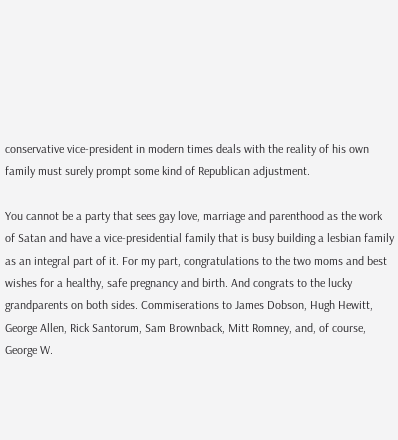conservative vice-president in modern times deals with the reality of his own family must surely prompt some kind of Republican adjustment.

You cannot be a party that sees gay love, marriage and parenthood as the work of Satan and have a vice-presidential family that is busy building a lesbian family as an integral part of it. For my part, congratulations to the two moms and best wishes for a healthy, safe pregnancy and birth. And congrats to the lucky grandparents on both sides. Commiserations to James Dobson, Hugh Hewitt, George Allen, Rick Santorum, Sam Brownback, Mitt Romney, and, of course, George W.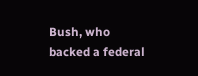Bush, who backed a federal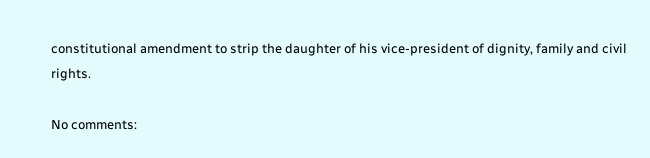constitutional amendment to strip the daughter of his vice-president of dignity, family and civil rights.

No comments: